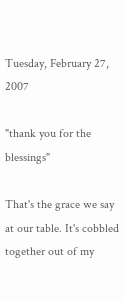Tuesday, February 27, 2007

"thank you for the blessings"

That's the grace we say at our table. It's cobbled together out of my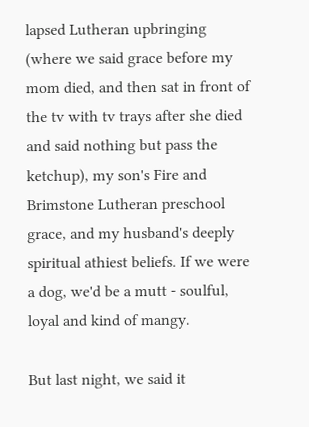lapsed Lutheran upbringing (where we said grace before my mom died, and then sat in front of the tv with tv trays after she died and said nothing but pass the ketchup), my son's Fire and Brimstone Lutheran preschool grace, and my husband's deeply spiritual athiest beliefs. If we were a dog, we'd be a mutt - soulful, loyal and kind of mangy.

But last night, we said it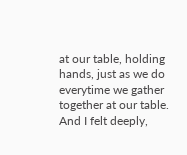at our table, holding hands, just as we do everytime we gather together at our table. And I felt deeply,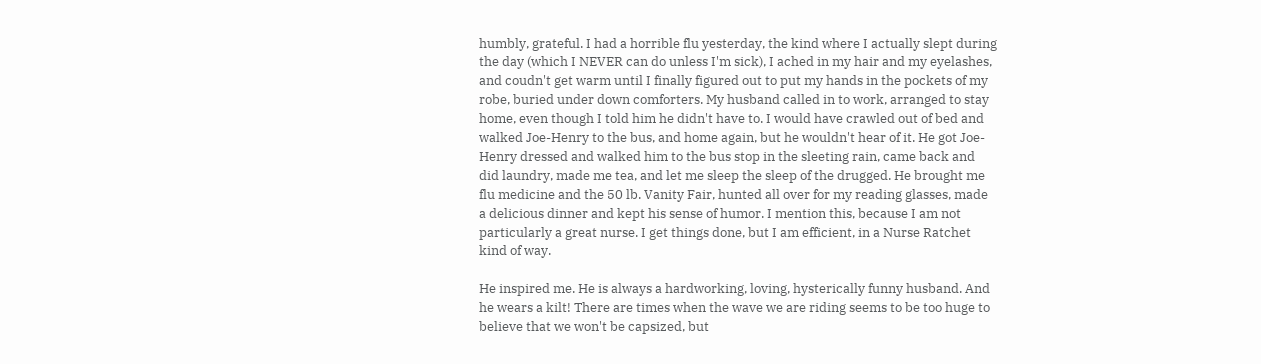humbly, grateful. I had a horrible flu yesterday, the kind where I actually slept during the day (which I NEVER can do unless I'm sick), I ached in my hair and my eyelashes, and coudn't get warm until I finally figured out to put my hands in the pockets of my robe, buried under down comforters. My husband called in to work, arranged to stay home, even though I told him he didn't have to. I would have crawled out of bed and walked Joe-Henry to the bus, and home again, but he wouldn't hear of it. He got Joe-Henry dressed and walked him to the bus stop in the sleeting rain, came back and did laundry, made me tea, and let me sleep the sleep of the drugged. He brought me flu medicine and the 50 lb. Vanity Fair, hunted all over for my reading glasses, made a delicious dinner and kept his sense of humor. I mention this, because I am not particularly a great nurse. I get things done, but I am efficient, in a Nurse Ratchet kind of way.

He inspired me. He is always a hardworking, loving, hysterically funny husband. And he wears a kilt! There are times when the wave we are riding seems to be too huge to believe that we won't be capsized, but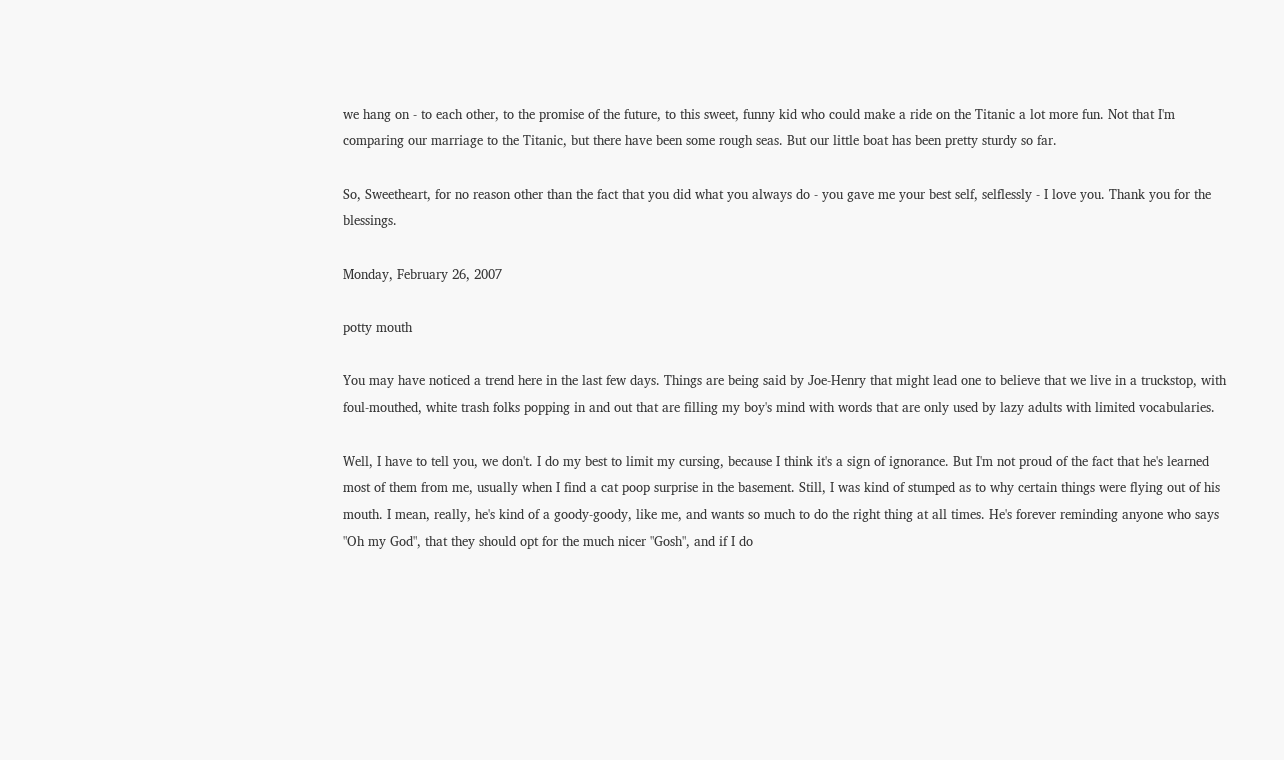we hang on - to each other, to the promise of the future, to this sweet, funny kid who could make a ride on the Titanic a lot more fun. Not that I'm comparing our marriage to the Titanic, but there have been some rough seas. But our little boat has been pretty sturdy so far.

So, Sweetheart, for no reason other than the fact that you did what you always do - you gave me your best self, selflessly - I love you. Thank you for the blessings.

Monday, February 26, 2007

potty mouth

You may have noticed a trend here in the last few days. Things are being said by Joe-Henry that might lead one to believe that we live in a truckstop, with foul-mouthed, white trash folks popping in and out that are filling my boy's mind with words that are only used by lazy adults with limited vocabularies.

Well, I have to tell you, we don't. I do my best to limit my cursing, because I think it's a sign of ignorance. But I'm not proud of the fact that he's learned most of them from me, usually when I find a cat poop surprise in the basement. Still, I was kind of stumped as to why certain things were flying out of his mouth. I mean, really, he's kind of a goody-goody, like me, and wants so much to do the right thing at all times. He's forever reminding anyone who says "Oh my God", that they should opt for the much nicer "Gosh", and if I do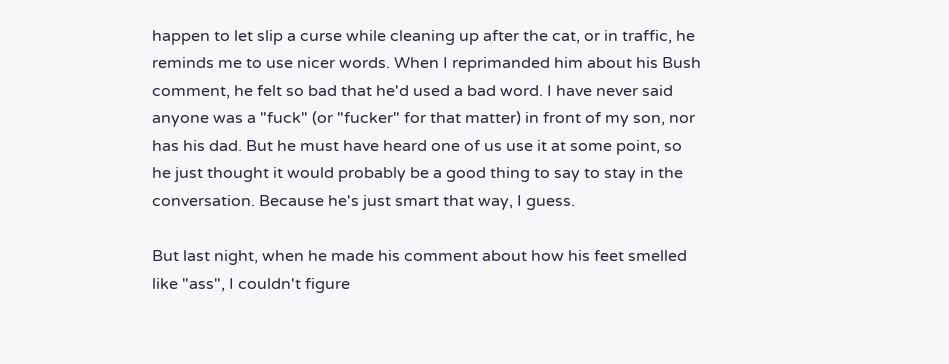happen to let slip a curse while cleaning up after the cat, or in traffic, he reminds me to use nicer words. When I reprimanded him about his Bush comment, he felt so bad that he'd used a bad word. I have never said anyone was a "fuck" (or "fucker" for that matter) in front of my son, nor has his dad. But he must have heard one of us use it at some point, so he just thought it would probably be a good thing to say to stay in the conversation. Because he's just smart that way, I guess.

But last night, when he made his comment about how his feet smelled like "ass", I couldn't figure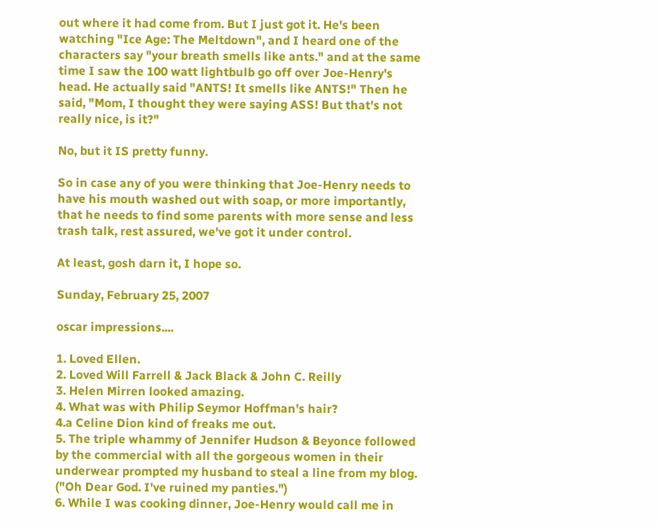out where it had come from. But I just got it. He's been watching "Ice Age: The Meltdown", and I heard one of the characters say "your breath smells like ants." and at the same time I saw the 100 watt lightbulb go off over Joe-Henry's head. He actually said "ANTS! It smells like ANTS!" Then he said, "Mom, I thought they were saying ASS! But that's not really nice, is it?"

No, but it IS pretty funny.

So in case any of you were thinking that Joe-Henry needs to have his mouth washed out with soap, or more importantly, that he needs to find some parents with more sense and less trash talk, rest assured, we've got it under control.

At least, gosh darn it, I hope so.

Sunday, February 25, 2007

oscar impressions....

1. Loved Ellen.
2. Loved Will Farrell & Jack Black & John C. Reilly
3. Helen Mirren looked amazing.
4. What was with Philip Seymor Hoffman's hair?
4.a Celine Dion kind of freaks me out.
5. The triple whammy of Jennifer Hudson & Beyonce followed by the commercial with all the gorgeous women in their underwear prompted my husband to steal a line from my blog. ("Oh Dear God. I've ruined my panties.")
6. While I was cooking dinner, Joe-Henry would call me in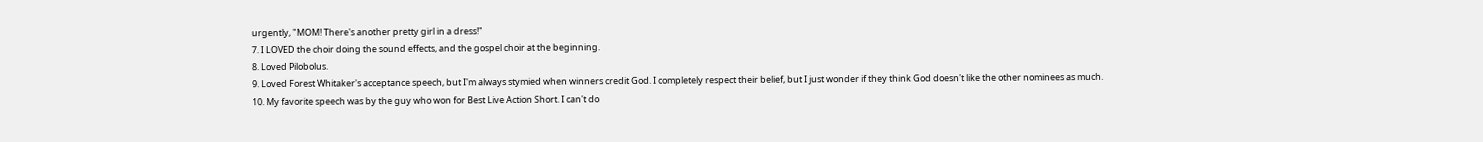urgently, "MOM! There's another pretty girl in a dress!"
7. I LOVED the choir doing the sound effects, and the gospel choir at the beginning.
8. Loved Pilobolus.
9. Loved Forest Whitaker's acceptance speech, but I'm always stymied when winners credit God. I completely respect their belief, but I just wonder if they think God doesn't like the other nominees as much.
10. My favorite speech was by the guy who won for Best Live Action Short. I can't do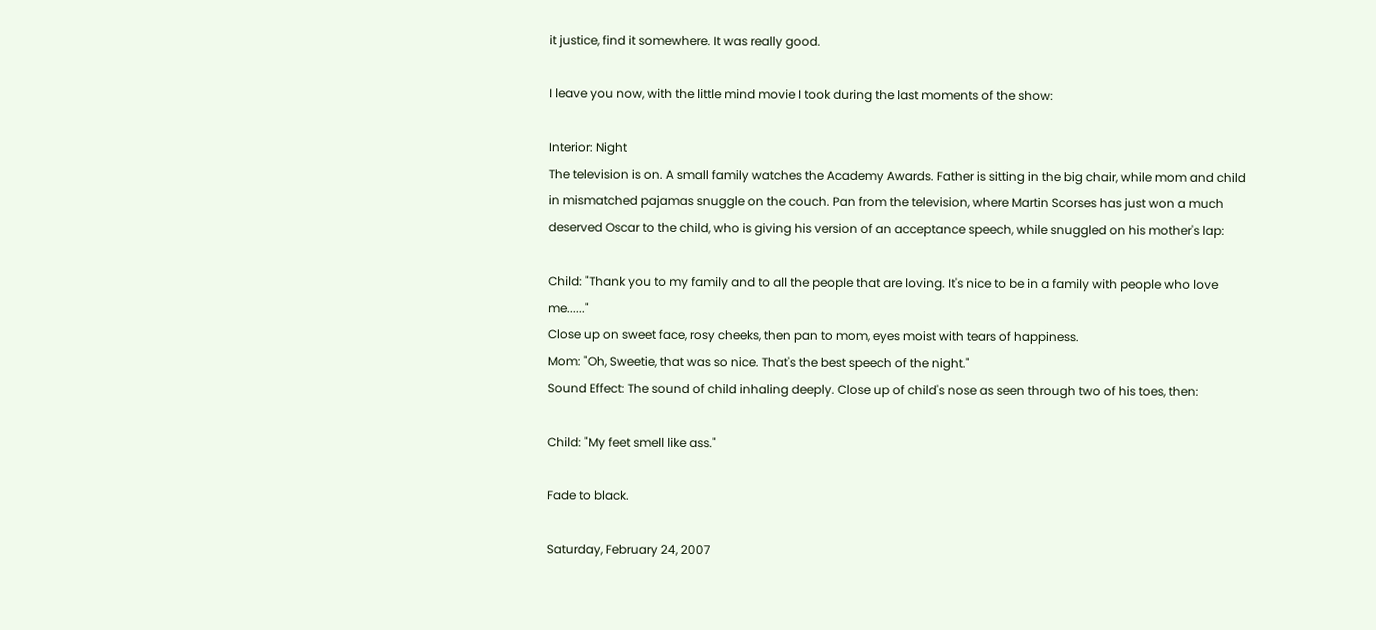it justice, find it somewhere. It was really good.

I leave you now, with the little mind movie I took during the last moments of the show:

Interior: Night
The television is on. A small family watches the Academy Awards. Father is sitting in the big chair, while mom and child in mismatched pajamas snuggle on the couch. Pan from the television, where Martin Scorses has just won a much deserved Oscar to the child, who is giving his version of an acceptance speech, while snuggled on his mother's lap:

Child: "Thank you to my family and to all the people that are loving. It's nice to be in a family with people who love me......"
Close up on sweet face, rosy cheeks, then pan to mom, eyes moist with tears of happiness.
Mom: "Oh, Sweetie, that was so nice. That's the best speech of the night."
Sound Effect: The sound of child inhaling deeply. Close up of child's nose as seen through two of his toes, then:

Child: "My feet smell like ass."

Fade to black.

Saturday, February 24, 2007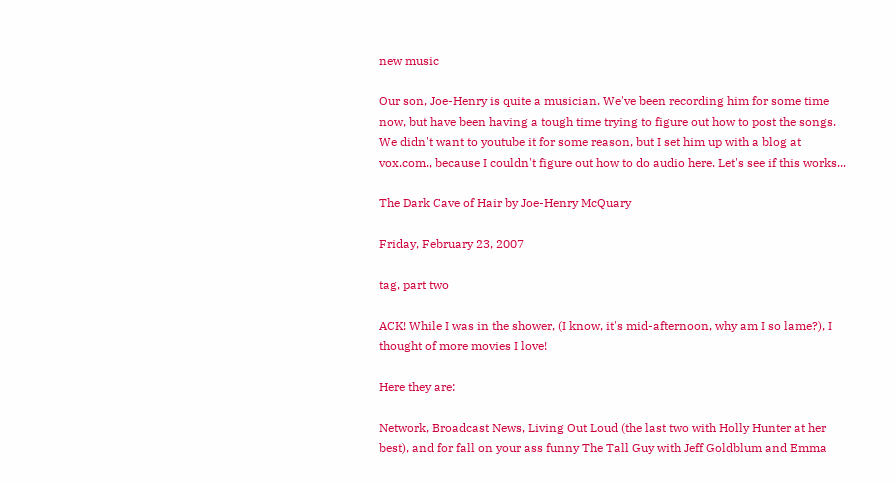new music

Our son, Joe-Henry is quite a musician. We've been recording him for some time now, but have been having a tough time trying to figure out how to post the songs. We didn't want to youtube it for some reason, but I set him up with a blog at vox.com., because I couldn't figure out how to do audio here. Let's see if this works...

The Dark Cave of Hair by Joe-Henry McQuary

Friday, February 23, 2007

tag, part two

ACK! While I was in the shower, (I know, it's mid-afternoon, why am I so lame?), I thought of more movies I love!

Here they are:

Network, Broadcast News, Living Out Loud (the last two with Holly Hunter at her best), and for fall on your ass funny The Tall Guy with Jeff Goldblum and Emma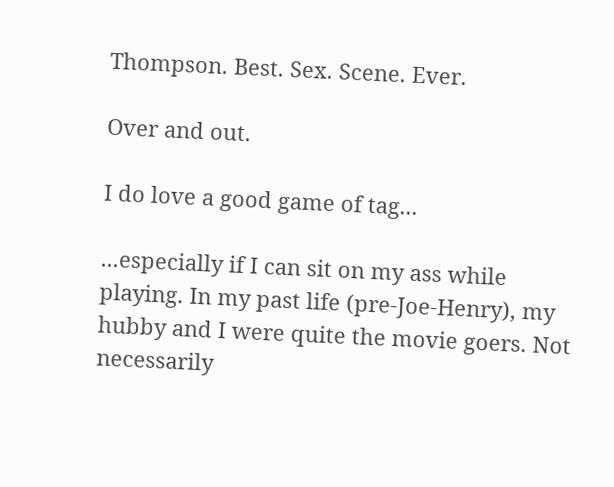Thompson. Best. Sex. Scene. Ever.

Over and out.

I do love a good game of tag...

...especially if I can sit on my ass while playing. In my past life (pre-Joe-Henry), my hubby and I were quite the movie goers. Not necessarily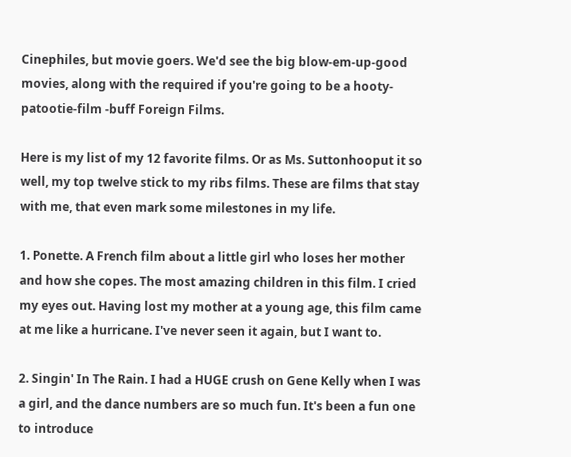Cinephiles, but movie goers. We'd see the big blow-em-up-good movies, along with the required if you're going to be a hooty-patootie-film -buff Foreign Films.

Here is my list of my 12 favorite films. Or as Ms. Suttonhooput it so well, my top twelve stick to my ribs films. These are films that stay with me, that even mark some milestones in my life.

1. Ponette. A French film about a little girl who loses her mother and how she copes. The most amazing children in this film. I cried my eyes out. Having lost my mother at a young age, this film came at me like a hurricane. I've never seen it again, but I want to.

2. Singin' In The Rain. I had a HUGE crush on Gene Kelly when I was a girl, and the dance numbers are so much fun. It's been a fun one to introduce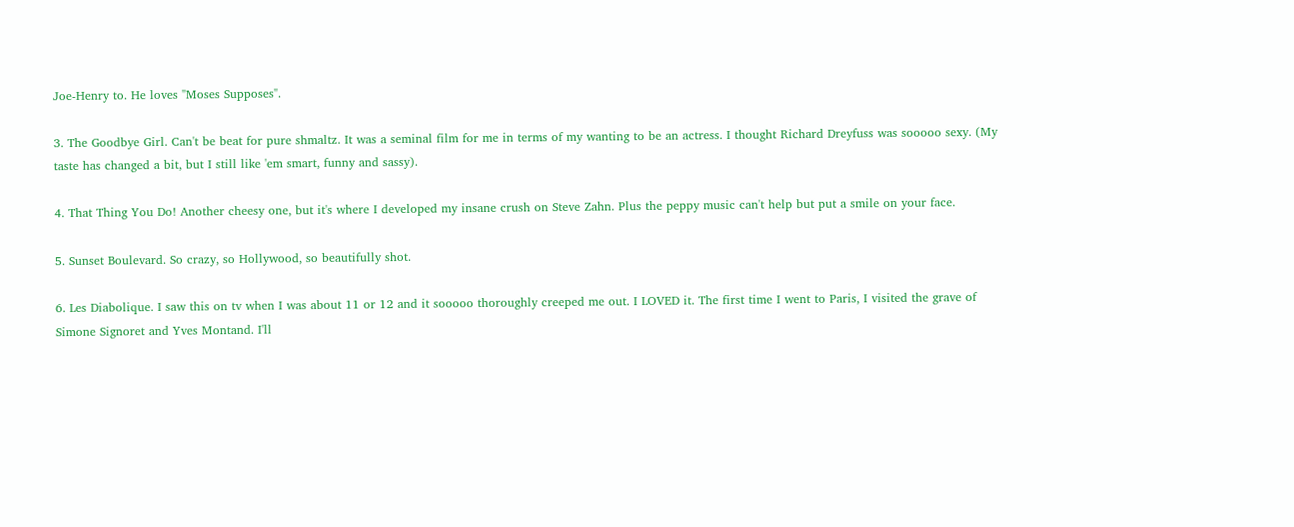Joe-Henry to. He loves "Moses Supposes".

3. The Goodbye Girl. Can't be beat for pure shmaltz. It was a seminal film for me in terms of my wanting to be an actress. I thought Richard Dreyfuss was sooooo sexy. (My taste has changed a bit, but I still like 'em smart, funny and sassy).

4. That Thing You Do! Another cheesy one, but it's where I developed my insane crush on Steve Zahn. Plus the peppy music can't help but put a smile on your face.

5. Sunset Boulevard. So crazy, so Hollywood, so beautifully shot.

6. Les Diabolique. I saw this on tv when I was about 11 or 12 and it sooooo thoroughly creeped me out. I LOVED it. The first time I went to Paris, I visited the grave of Simone Signoret and Yves Montand. I'll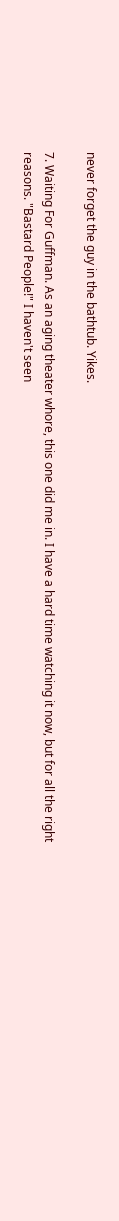never forget the guy in the bathtub. Yikes.

7. Waiting For Guffman. As an aging theater whore, this one did me in. I have a hard time watching it now, but for all the right reasons. "Bastard People!" I haven't seen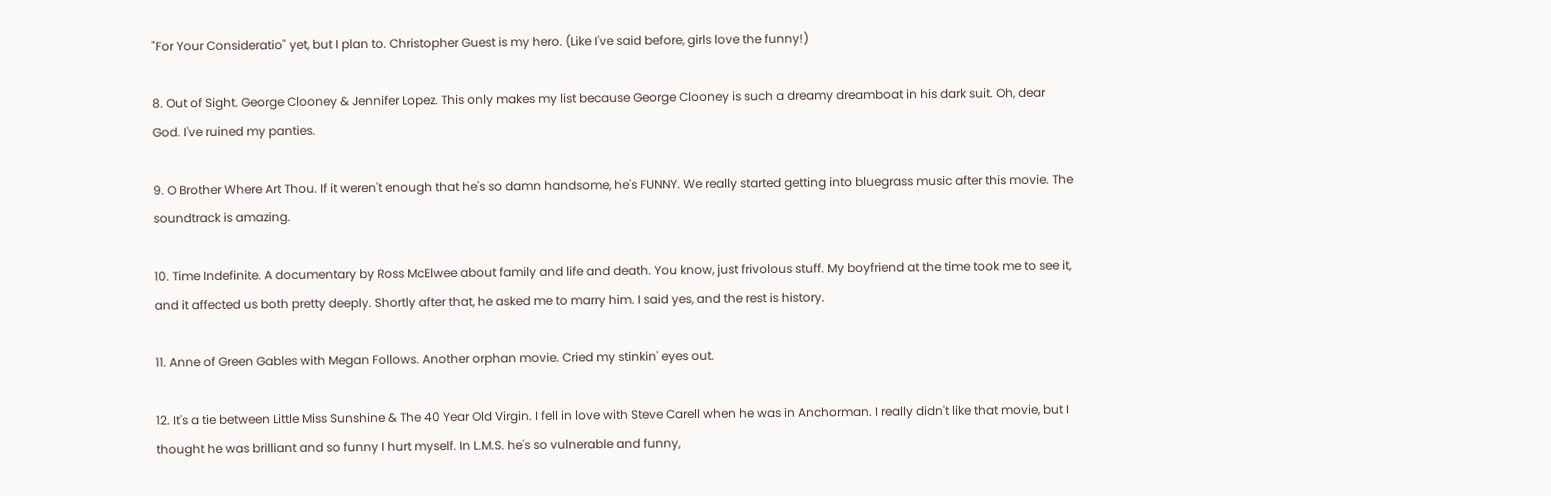"For Your Consideratio" yet, but I plan to. Christopher Guest is my hero. (Like I've said before, girls love the funny!)

8. Out of Sight. George Clooney & Jennifer Lopez. This only makes my list because George Clooney is such a dreamy dreamboat in his dark suit. Oh, dear God. I've ruined my panties.

9. O Brother Where Art Thou. If it weren't enough that he's so damn handsome, he's FUNNY. We really started getting into bluegrass music after this movie. The soundtrack is amazing.

10. Time Indefinite. A documentary by Ross McElwee about family and life and death. You know, just frivolous stuff. My boyfriend at the time took me to see it, and it affected us both pretty deeply. Shortly after that, he asked me to marry him. I said yes, and the rest is history.

11. Anne of Green Gables with Megan Follows. Another orphan movie. Cried my stinkin' eyes out.

12. It's a tie between Little Miss Sunshine & The 40 Year Old Virgin. I fell in love with Steve Carell when he was in Anchorman. I really didn't like that movie, but I thought he was brilliant and so funny I hurt myself. In L.M.S. he's so vulnerable and funny,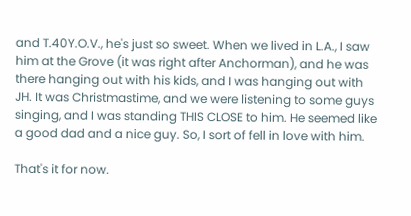and T.40Y.O.V., he's just so sweet. When we lived in L.A., I saw him at the Grove (it was right after Anchorman), and he was there hanging out with his kids, and I was hanging out with JH. It was Christmastime, and we were listening to some guys singing, and I was standing THIS CLOSE to him. He seemed like a good dad and a nice guy. So, I sort of fell in love with him.

That's it for now.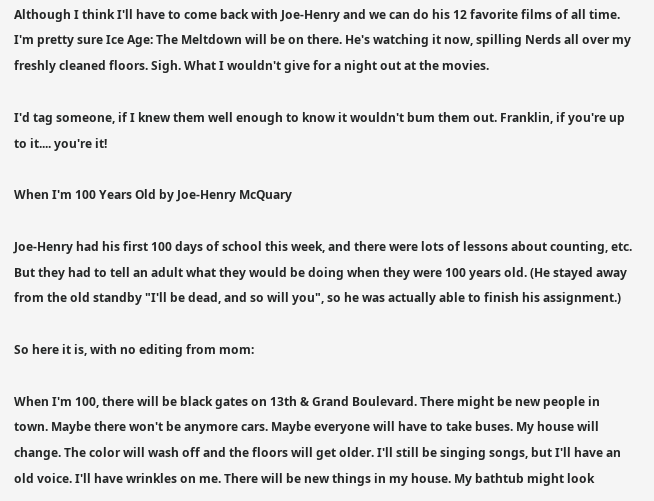Although I think I'll have to come back with Joe-Henry and we can do his 12 favorite films of all time. I'm pretty sure Ice Age: The Meltdown will be on there. He's watching it now, spilling Nerds all over my freshly cleaned floors. Sigh. What I wouldn't give for a night out at the movies.

I'd tag someone, if I knew them well enough to know it wouldn't bum them out. Franklin, if you're up to it.... you're it!

When I'm 100 Years Old by Joe-Henry McQuary

Joe-Henry had his first 100 days of school this week, and there were lots of lessons about counting, etc. But they had to tell an adult what they would be doing when they were 100 years old. (He stayed away from the old standby "I'll be dead, and so will you", so he was actually able to finish his assignment.)

So here it is, with no editing from mom:

When I'm 100, there will be black gates on 13th & Grand Boulevard. There might be new people in town. Maybe there won't be anymore cars. Maybe everyone will have to take buses. My house will change. The color will wash off and the floors will get older. I'll still be singing songs, but I'll have an old voice. I'll have wrinkles on me. There will be new things in my house. My bathtub might look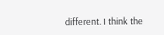different. I think the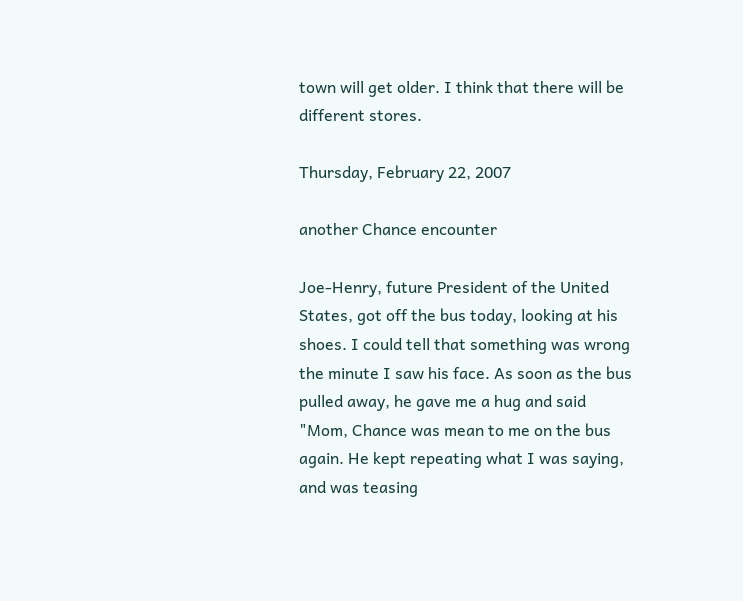town will get older. I think that there will be different stores.

Thursday, February 22, 2007

another Chance encounter

Joe-Henry, future President of the United States, got off the bus today, looking at his shoes. I could tell that something was wrong the minute I saw his face. As soon as the bus pulled away, he gave me a hug and said "Mom, Chance was mean to me on the bus again. He kept repeating what I was saying, and was teasing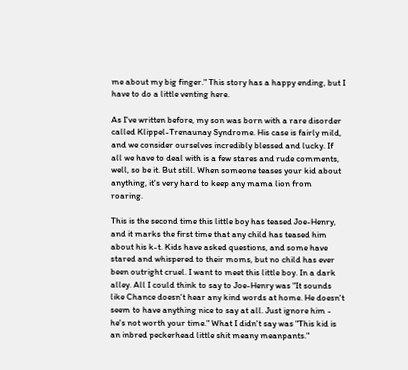me about my big finger." This story has a happy ending, but I have to do a little venting here.

As I've written before, my son was born with a rare disorder called Klippel-Trenaunay Syndrome. His case is fairly mild, and we consider ourselves incredibly blessed and lucky. If all we have to deal with is a few stares and rude comments, well, so be it. But still. When someone teases your kid about anything, it's very hard to keep any mama lion from roaring.

This is the second time this little boy has teased Joe-Henry, and it marks the first time that any child has teased him about his k-t. Kids have asked questions, and some have stared and whispered to their moms, but no child has ever been outright cruel. I want to meet this little boy. In a dark alley. All I could think to say to Joe-Henry was "It sounds like Chance doesn't hear any kind words at home. He doesn't seem to have anything nice to say at all. Just ignore him - he's not worth your time." What I didn't say was "This kid is an inbred peckerhead little shit meany meanpants."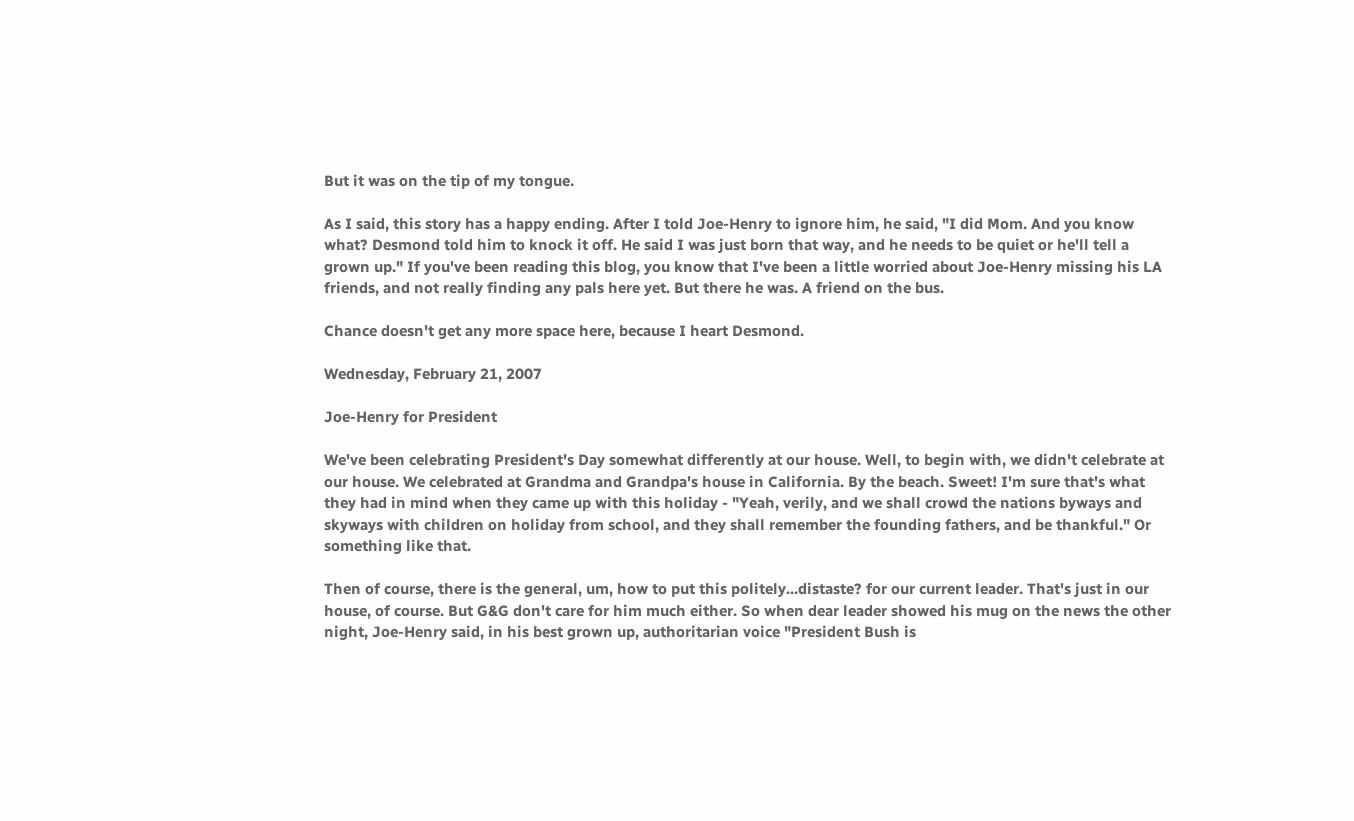But it was on the tip of my tongue.

As I said, this story has a happy ending. After I told Joe-Henry to ignore him, he said, "I did Mom. And you know what? Desmond told him to knock it off. He said I was just born that way, and he needs to be quiet or he'll tell a grown up." If you've been reading this blog, you know that I've been a little worried about Joe-Henry missing his LA friends, and not really finding any pals here yet. But there he was. A friend on the bus.

Chance doesn't get any more space here, because I heart Desmond.

Wednesday, February 21, 2007

Joe-Henry for President

We've been celebrating President's Day somewhat differently at our house. Well, to begin with, we didn't celebrate at our house. We celebrated at Grandma and Grandpa's house in California. By the beach. Sweet! I'm sure that's what they had in mind when they came up with this holiday - "Yeah, verily, and we shall crowd the nations byways and skyways with children on holiday from school, and they shall remember the founding fathers, and be thankful." Or something like that.

Then of course, there is the general, um, how to put this politely...distaste? for our current leader. That's just in our house, of course. But G&G don't care for him much either. So when dear leader showed his mug on the news the other night, Joe-Henry said, in his best grown up, authoritarian voice "President Bush is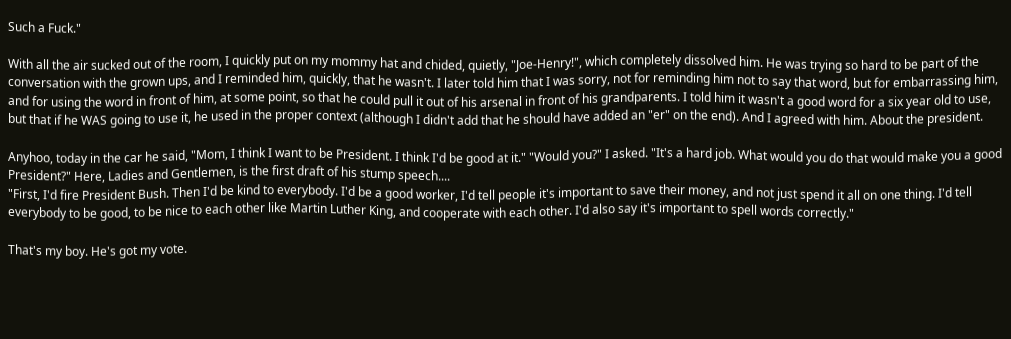Such a Fuck."

With all the air sucked out of the room, I quickly put on my mommy hat and chided, quietly, "Joe-Henry!", which completely dissolved him. He was trying so hard to be part of the conversation with the grown ups, and I reminded him, quickly, that he wasn't. I later told him that I was sorry, not for reminding him not to say that word, but for embarrassing him, and for using the word in front of him, at some point, so that he could pull it out of his arsenal in front of his grandparents. I told him it wasn't a good word for a six year old to use, but that if he WAS going to use it, he used in the proper context (although I didn't add that he should have added an "er" on the end). And I agreed with him. About the president.

Anyhoo, today in the car he said, "Mom, I think I want to be President. I think I'd be good at it." "Would you?" I asked. "It's a hard job. What would you do that would make you a good President?" Here, Ladies and Gentlemen, is the first draft of his stump speech....
"First, I'd fire President Bush. Then I'd be kind to everybody. I'd be a good worker, I'd tell people it's important to save their money, and not just spend it all on one thing. I'd tell everybody to be good, to be nice to each other like Martin Luther King, and cooperate with each other. I'd also say it's important to spell words correctly."

That's my boy. He's got my vote.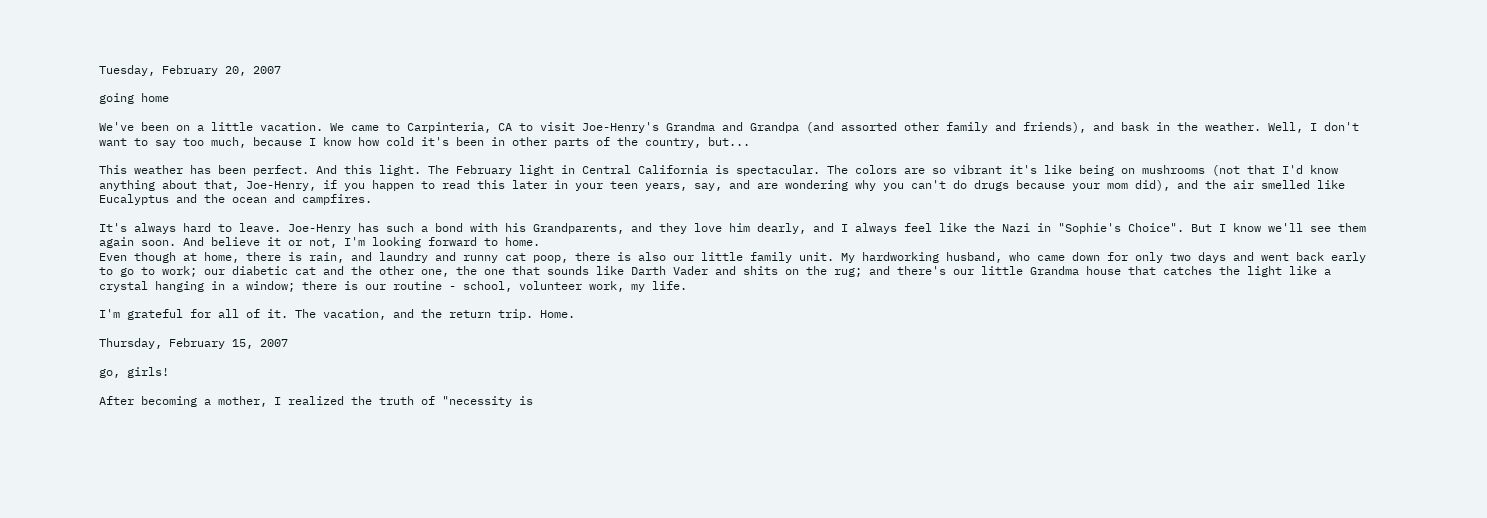Tuesday, February 20, 2007

going home

We've been on a little vacation. We came to Carpinteria, CA to visit Joe-Henry's Grandma and Grandpa (and assorted other family and friends), and bask in the weather. Well, I don't want to say too much, because I know how cold it's been in other parts of the country, but...

This weather has been perfect. And this light. The February light in Central California is spectacular. The colors are so vibrant it's like being on mushrooms (not that I'd know anything about that, Joe-Henry, if you happen to read this later in your teen years, say, and are wondering why you can't do drugs because your mom did), and the air smelled like Eucalyptus and the ocean and campfires.

It's always hard to leave. Joe-Henry has such a bond with his Grandparents, and they love him dearly, and I always feel like the Nazi in "Sophie's Choice". But I know we'll see them again soon. And believe it or not, I'm looking forward to home.
Even though at home, there is rain, and laundry and runny cat poop, there is also our little family unit. My hardworking husband, who came down for only two days and went back early to go to work; our diabetic cat and the other one, the one that sounds like Darth Vader and shits on the rug; and there's our little Grandma house that catches the light like a crystal hanging in a window; there is our routine - school, volunteer work, my life.

I'm grateful for all of it. The vacation, and the return trip. Home.

Thursday, February 15, 2007

go, girls!

After becoming a mother, I realized the truth of "necessity is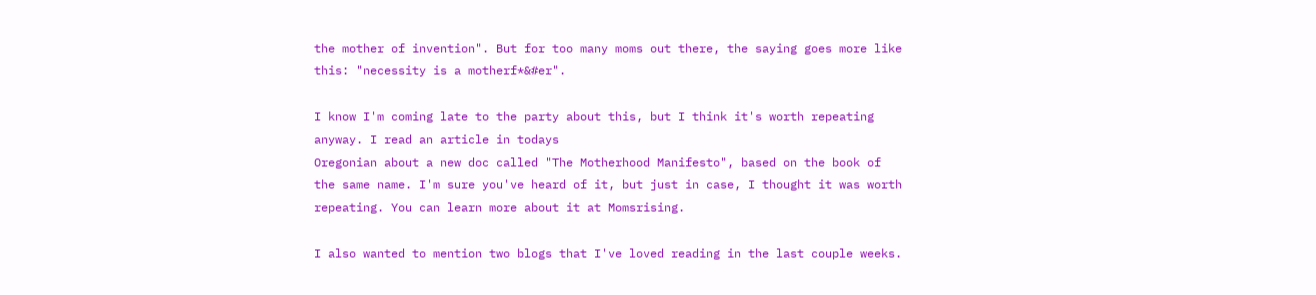the mother of invention". But for too many moms out there, the saying goes more like this: "necessity is a motherf*&#er".

I know I'm coming late to the party about this, but I think it's worth repeating anyway. I read an article in todays
Oregonian about a new doc called "The Motherhood Manifesto", based on the book of the same name. I'm sure you've heard of it, but just in case, I thought it was worth repeating. You can learn more about it at Momsrising.

I also wanted to mention two blogs that I've loved reading in the last couple weeks.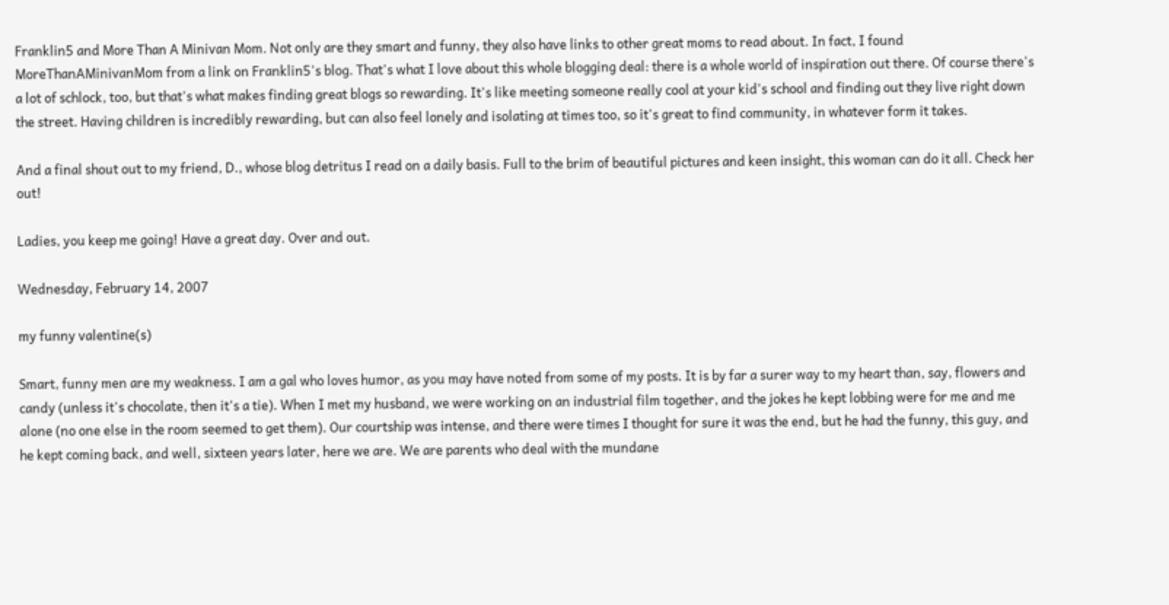Franklin5 and More Than A Minivan Mom. Not only are they smart and funny, they also have links to other great moms to read about. In fact, I found MoreThanAMinivanMom from a link on Franklin5's blog. That's what I love about this whole blogging deal: there is a whole world of inspiration out there. Of course there's a lot of schlock, too, but that's what makes finding great blogs so rewarding. It's like meeting someone really cool at your kid's school and finding out they live right down the street. Having children is incredibly rewarding, but can also feel lonely and isolating at times too, so it's great to find community, in whatever form it takes.

And a final shout out to my friend, D., whose blog detritus I read on a daily basis. Full to the brim of beautiful pictures and keen insight, this woman can do it all. Check her out!

Ladies, you keep me going! Have a great day. Over and out.

Wednesday, February 14, 2007

my funny valentine(s)

Smart, funny men are my weakness. I am a gal who loves humor, as you may have noted from some of my posts. It is by far a surer way to my heart than, say, flowers and candy (unless it's chocolate, then it's a tie). When I met my husband, we were working on an industrial film together, and the jokes he kept lobbing were for me and me alone (no one else in the room seemed to get them). Our courtship was intense, and there were times I thought for sure it was the end, but he had the funny, this guy, and he kept coming back, and well, sixteen years later, here we are. We are parents who deal with the mundane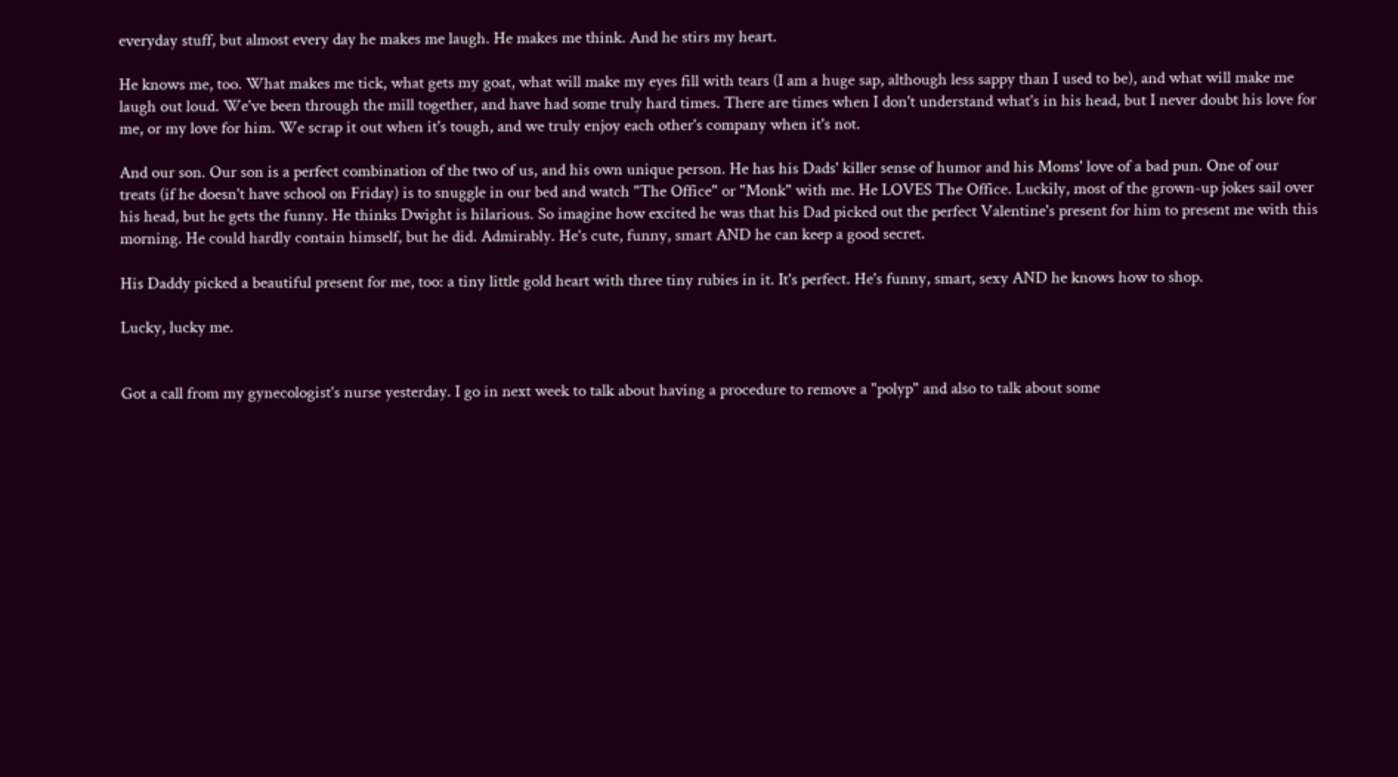everyday stuff, but almost every day he makes me laugh. He makes me think. And he stirs my heart.

He knows me, too. What makes me tick, what gets my goat, what will make my eyes fill with tears (I am a huge sap, although less sappy than I used to be), and what will make me laugh out loud. We've been through the mill together, and have had some truly hard times. There are times when I don't understand what's in his head, but I never doubt his love for me, or my love for him. We scrap it out when it's tough, and we truly enjoy each other's company when it's not.

And our son. Our son is a perfect combination of the two of us, and his own unique person. He has his Dads' killer sense of humor and his Moms' love of a bad pun. One of our treats (if he doesn't have school on Friday) is to snuggle in our bed and watch "The Office" or "Monk" with me. He LOVES The Office. Luckily, most of the grown-up jokes sail over his head, but he gets the funny. He thinks Dwight is hilarious. So imagine how excited he was that his Dad picked out the perfect Valentine's present for him to present me with this morning. He could hardly contain himself, but he did. Admirably. He's cute, funny, smart AND he can keep a good secret.

His Daddy picked a beautiful present for me, too: a tiny little gold heart with three tiny rubies in it. It's perfect. He's funny, smart, sexy AND he knows how to shop.

Lucky, lucky me.


Got a call from my gynecologist's nurse yesterday. I go in next week to talk about having a procedure to remove a "polyp" and also to talk about some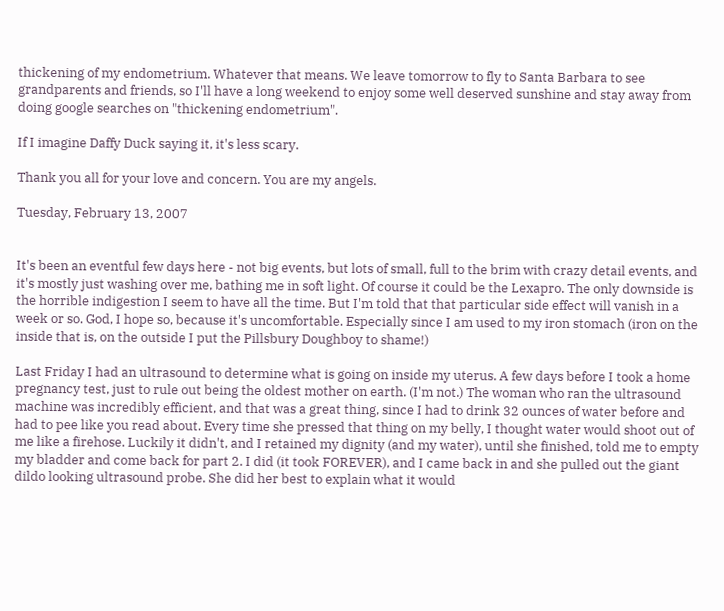thickening of my endometrium. Whatever that means. We leave tomorrow to fly to Santa Barbara to see grandparents and friends, so I'll have a long weekend to enjoy some well deserved sunshine and stay away from doing google searches on "thickening endometrium".

If I imagine Daffy Duck saying it, it's less scary.

Thank you all for your love and concern. You are my angels.

Tuesday, February 13, 2007


It's been an eventful few days here - not big events, but lots of small, full to the brim with crazy detail events, and it's mostly just washing over me, bathing me in soft light. Of course it could be the Lexapro. The only downside is the horrible indigestion I seem to have all the time. But I'm told that that particular side effect will vanish in a week or so. God, I hope so, because it's uncomfortable. Especially since I am used to my iron stomach (iron on the inside that is, on the outside I put the Pillsbury Doughboy to shame!)

Last Friday I had an ultrasound to determine what is going on inside my uterus. A few days before I took a home pregnancy test, just to rule out being the oldest mother on earth. (I'm not.) The woman who ran the ultrasound machine was incredibly efficient, and that was a great thing, since I had to drink 32 ounces of water before and had to pee like you read about. Every time she pressed that thing on my belly, I thought water would shoot out of me like a firehose. Luckily it didn't, and I retained my dignity (and my water), until she finished, told me to empty my bladder and come back for part 2. I did (it took FOREVER), and I came back in and she pulled out the giant dildo looking ultrasound probe. She did her best to explain what it would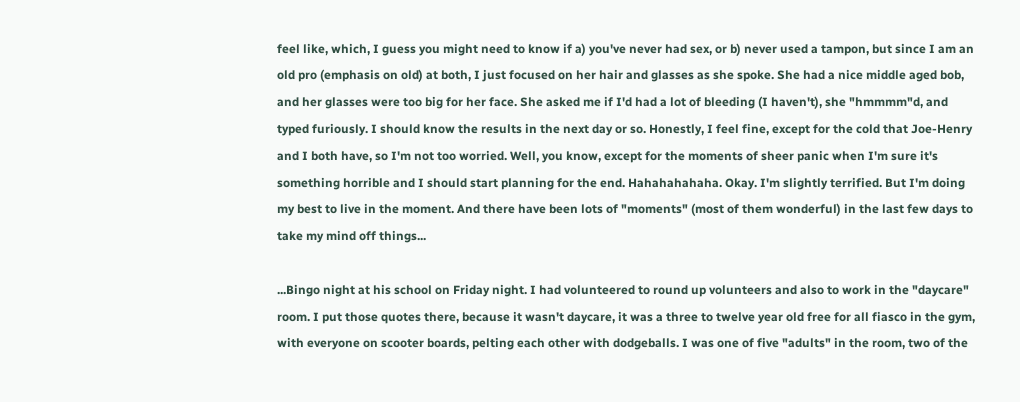feel like, which, I guess you might need to know if a) you've never had sex, or b) never used a tampon, but since I am an old pro (emphasis on old) at both, I just focused on her hair and glasses as she spoke. She had a nice middle aged bob, and her glasses were too big for her face. She asked me if I'd had a lot of bleeding (I haven't), she "hmmmm"d, and typed furiously. I should know the results in the next day or so. Honestly, I feel fine, except for the cold that Joe-Henry and I both have, so I'm not too worried. Well, you know, except for the moments of sheer panic when I'm sure it's something horrible and I should start planning for the end. Hahahahahaha. Okay. I'm slightly terrified. But I'm doing my best to live in the moment. And there have been lots of "moments" (most of them wonderful) in the last few days to take my mind off things...

...Bingo night at his school on Friday night. I had volunteered to round up volunteers and also to work in the "daycare" room. I put those quotes there, because it wasn't daycare, it was a three to twelve year old free for all fiasco in the gym, with everyone on scooter boards, pelting each other with dodgeballs. I was one of five "adults" in the room, two of the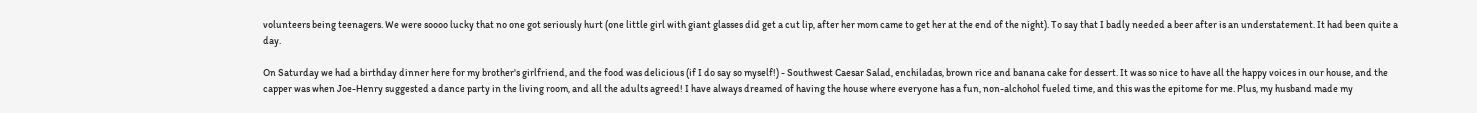volunteers being teenagers. We were soooo lucky that no one got seriously hurt (one little girl with giant glasses did get a cut lip, after her mom came to get her at the end of the night). To say that I badly needed a beer after is an understatement. It had been quite a day.

On Saturday we had a birthday dinner here for my brother's girlfriend, and the food was delicious (if I do say so myself!) - Southwest Caesar Salad, enchiladas, brown rice and banana cake for dessert. It was so nice to have all the happy voices in our house, and the capper was when Joe-Henry suggested a dance party in the living room, and all the adults agreed! I have always dreamed of having the house where everyone has a fun, non-alchohol fueled time, and this was the epitome for me. Plus, my husband made my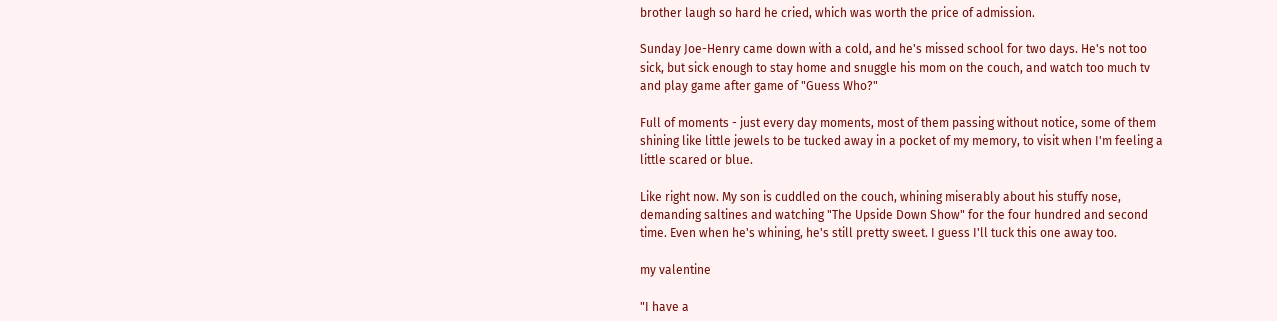brother laugh so hard he cried, which was worth the price of admission.

Sunday Joe-Henry came down with a cold, and he's missed school for two days. He's not too sick, but sick enough to stay home and snuggle his mom on the couch, and watch too much tv and play game after game of "Guess Who?"

Full of moments - just every day moments, most of them passing without notice, some of them shining like little jewels to be tucked away in a pocket of my memory, to visit when I'm feeling a little scared or blue.

Like right now. My son is cuddled on the couch, whining miserably about his stuffy nose, demanding saltines and watching "The Upside Down Show" for the four hundred and second time. Even when he's whining, he's still pretty sweet. I guess I'll tuck this one away too.

my valentine

"I have a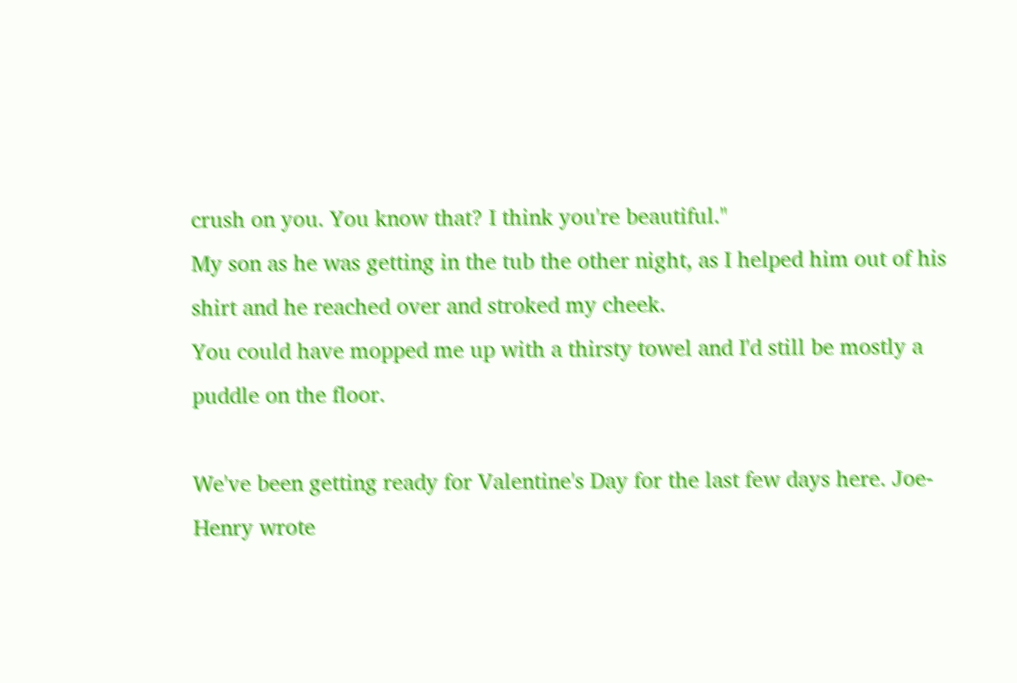crush on you. You know that? I think you're beautiful."
My son as he was getting in the tub the other night, as I helped him out of his shirt and he reached over and stroked my cheek.
You could have mopped me up with a thirsty towel and I'd still be mostly a puddle on the floor.

We've been getting ready for Valentine's Day for the last few days here. Joe-Henry wrote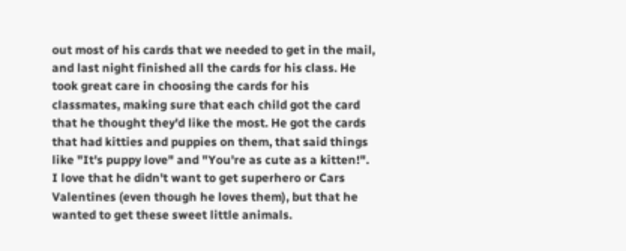out most of his cards that we needed to get in the mail, and last night finished all the cards for his class. He took great care in choosing the cards for his classmates, making sure that each child got the card that he thought they'd like the most. He got the cards that had kitties and puppies on them, that said things like "It's puppy love" and "You're as cute as a kitten!". I love that he didn't want to get superhero or Cars Valentines (even though he loves them), but that he wanted to get these sweet little animals.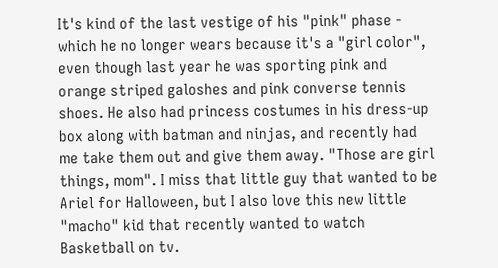It's kind of the last vestige of his "pink" phase - which he no longer wears because it's a "girl color", even though last year he was sporting pink and orange striped galoshes and pink converse tennis shoes. He also had princess costumes in his dress-up box along with batman and ninjas, and recently had me take them out and give them away. "Those are girl things, mom". I miss that little guy that wanted to be Ariel for Halloween, but I also love this new little "macho" kid that recently wanted to watch Basketball on tv.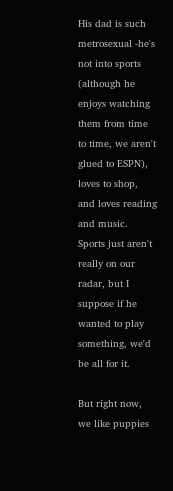His dad is such metrosexual -he's not into sports (although he enjoys watching them from time to time, we aren't glued to ESPN), loves to shop, and loves reading and music. Sports just aren't really on our radar, but I suppose if he wanted to play something, we'd be all for it.

But right now, we like puppies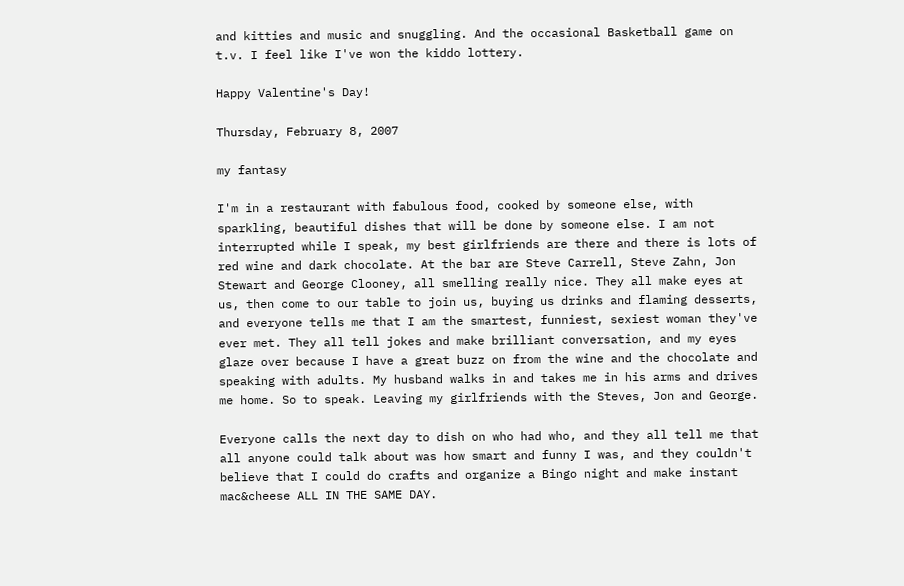and kitties and music and snuggling. And the occasional Basketball game on t.v. I feel like I've won the kiddo lottery.

Happy Valentine's Day!

Thursday, February 8, 2007

my fantasy

I'm in a restaurant with fabulous food, cooked by someone else, with sparkling, beautiful dishes that will be done by someone else. I am not interrupted while I speak, my best girlfriends are there and there is lots of red wine and dark chocolate. At the bar are Steve Carrell, Steve Zahn, Jon Stewart and George Clooney, all smelling really nice. They all make eyes at us, then come to our table to join us, buying us drinks and flaming desserts, and everyone tells me that I am the smartest, funniest, sexiest woman they've ever met. They all tell jokes and make brilliant conversation, and my eyes glaze over because I have a great buzz on from the wine and the chocolate and speaking with adults. My husband walks in and takes me in his arms and drives me home. So to speak. Leaving my girlfriends with the Steves, Jon and George.

Everyone calls the next day to dish on who had who, and they all tell me that all anyone could talk about was how smart and funny I was, and they couldn't believe that I could do crafts and organize a Bingo night and make instant mac&cheese ALL IN THE SAME DAY.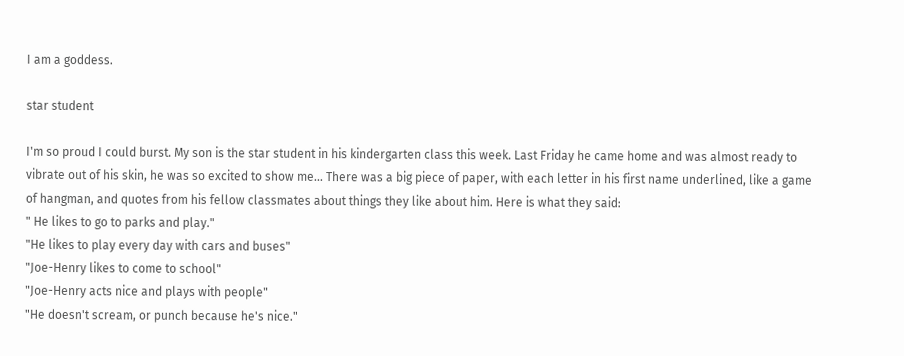I am a goddess.

star student

I'm so proud I could burst. My son is the star student in his kindergarten class this week. Last Friday he came home and was almost ready to vibrate out of his skin, he was so excited to show me... There was a big piece of paper, with each letter in his first name underlined, like a game of hangman, and quotes from his fellow classmates about things they like about him. Here is what they said:
" He likes to go to parks and play."
"He likes to play every day with cars and buses"
"Joe-Henry likes to come to school"
"Joe-Henry acts nice and plays with people"
"He doesn't scream, or punch because he's nice."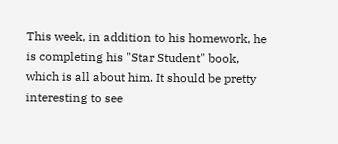This week, in addition to his homework, he is completing his "Star Student" book, which is all about him. It should be pretty interesting to see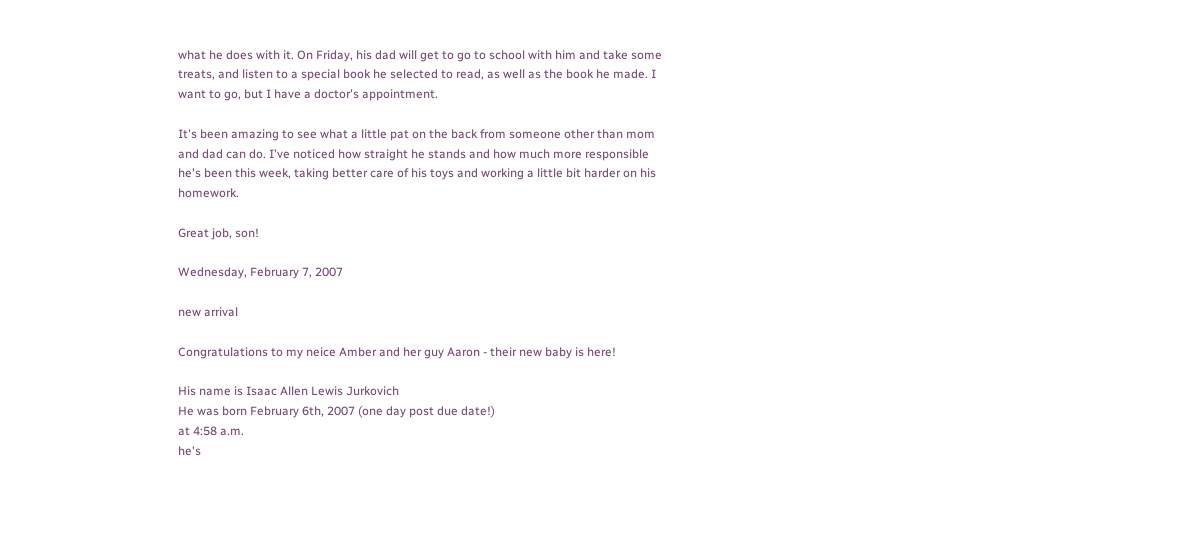what he does with it. On Friday, his dad will get to go to school with him and take some treats, and listen to a special book he selected to read, as well as the book he made. I want to go, but I have a doctor's appointment.

It's been amazing to see what a little pat on the back from someone other than mom and dad can do. I've noticed how straight he stands and how much more responsible he's been this week, taking better care of his toys and working a little bit harder on his homework.

Great job, son!

Wednesday, February 7, 2007

new arrival

Congratulations to my neice Amber and her guy Aaron - their new baby is here!

His name is Isaac Allen Lewis Jurkovich
He was born February 6th, 2007 (one day post due date!)
at 4:58 a.m.
he's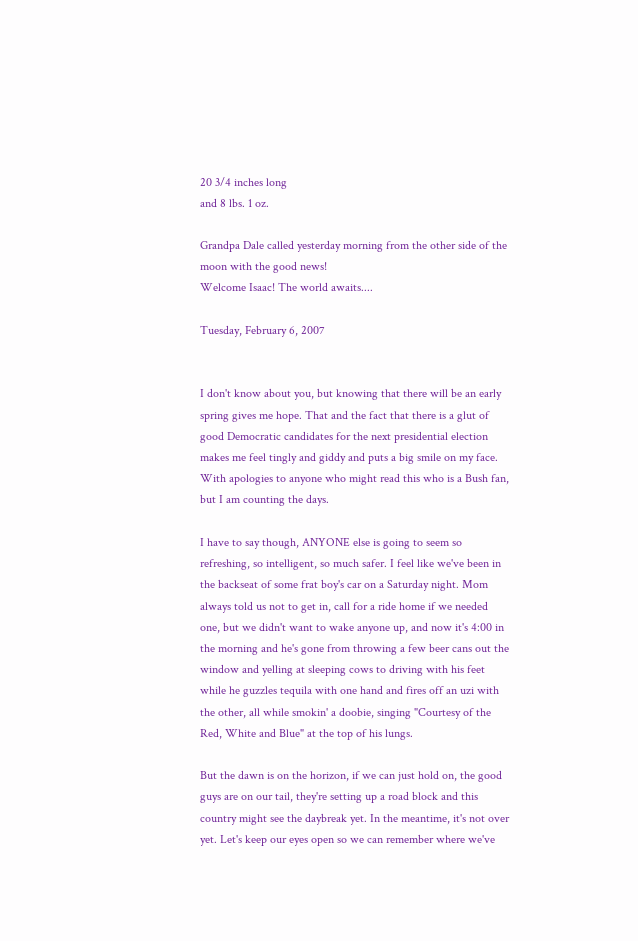20 3/4 inches long
and 8 lbs. 1 oz.

Grandpa Dale called yesterday morning from the other side of the moon with the good news!
Welcome Isaac! The world awaits....

Tuesday, February 6, 2007


I don't know about you, but knowing that there will be an early spring gives me hope. That and the fact that there is a glut of good Democratic candidates for the next presidential election makes me feel tingly and giddy and puts a big smile on my face. With apologies to anyone who might read this who is a Bush fan, but I am counting the days.

I have to say though, ANYONE else is going to seem so refreshing, so intelligent, so much safer. I feel like we've been in the backseat of some frat boy's car on a Saturday night. Mom always told us not to get in, call for a ride home if we needed one, but we didn't want to wake anyone up, and now it's 4:00 in the morning and he's gone from throwing a few beer cans out the window and yelling at sleeping cows to driving with his feet while he guzzles tequila with one hand and fires off an uzi with the other, all while smokin' a doobie, singing "Courtesy of the Red, White and Blue" at the top of his lungs.

But the dawn is on the horizon, if we can just hold on, the good guys are on our tail, they're setting up a road block and this country might see the daybreak yet. In the meantime, it's not over yet. Let's keep our eyes open so we can remember where we've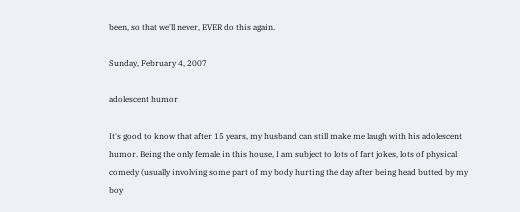been, so that we'll never, EVER do this again.

Sunday, February 4, 2007

adolescent humor

It's good to know that after 15 years, my husband can still make me laugh with his adolescent humor. Being the only female in this house, I am subject to lots of fart jokes, lots of physical comedy (usually involving some part of my body hurting the day after being head butted by my boy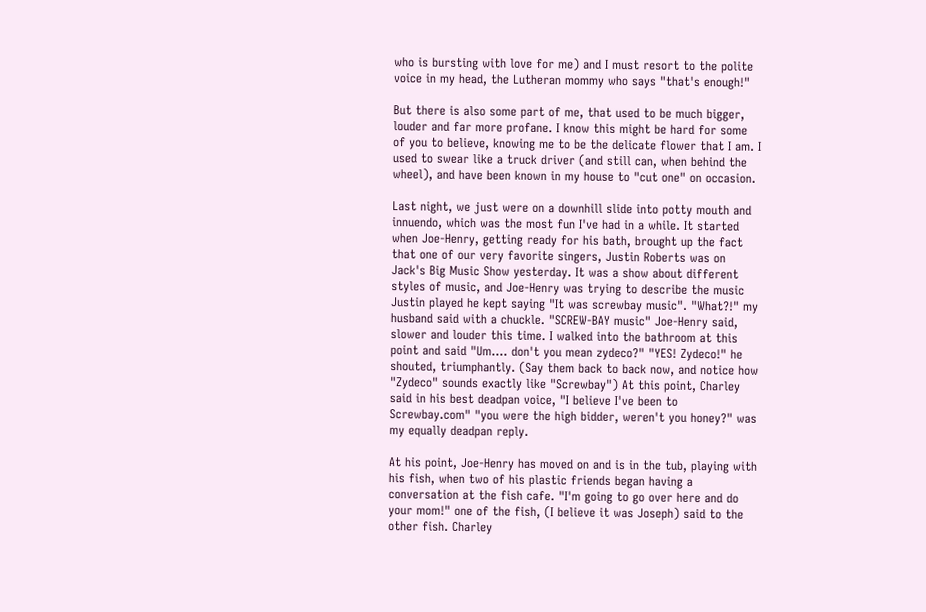who is bursting with love for me) and I must resort to the polite voice in my head, the Lutheran mommy who says "that's enough!"

But there is also some part of me, that used to be much bigger, louder and far more profane. I know this might be hard for some of you to believe, knowing me to be the delicate flower that I am. I used to swear like a truck driver (and still can, when behind the wheel), and have been known in my house to "cut one" on occasion.

Last night, we just were on a downhill slide into potty mouth and innuendo, which was the most fun I've had in a while. It started when Joe-Henry, getting ready for his bath, brought up the fact that one of our very favorite singers, Justin Roberts was on Jack's Big Music Show yesterday. It was a show about different styles of music, and Joe-Henry was trying to describe the music Justin played he kept saying "It was screwbay music". "What?!" my husband said with a chuckle. "SCREW-BAY music" Joe-Henry said, slower and louder this time. I walked into the bathroom at this point and said "Um.... don't you mean zydeco?" "YES! Zydeco!" he shouted, triumphantly. (Say them back to back now, and notice how "Zydeco" sounds exactly like "Screwbay") At this point, Charley said in his best deadpan voice, "I believe I've been to Screwbay.com" "you were the high bidder, weren't you honey?" was my equally deadpan reply.

At his point, Joe-Henry has moved on and is in the tub, playing with his fish, when two of his plastic friends began having a conversation at the fish cafe. "I'm going to go over here and do your mom!" one of the fish, (I believe it was Joseph) said to the other fish. Charley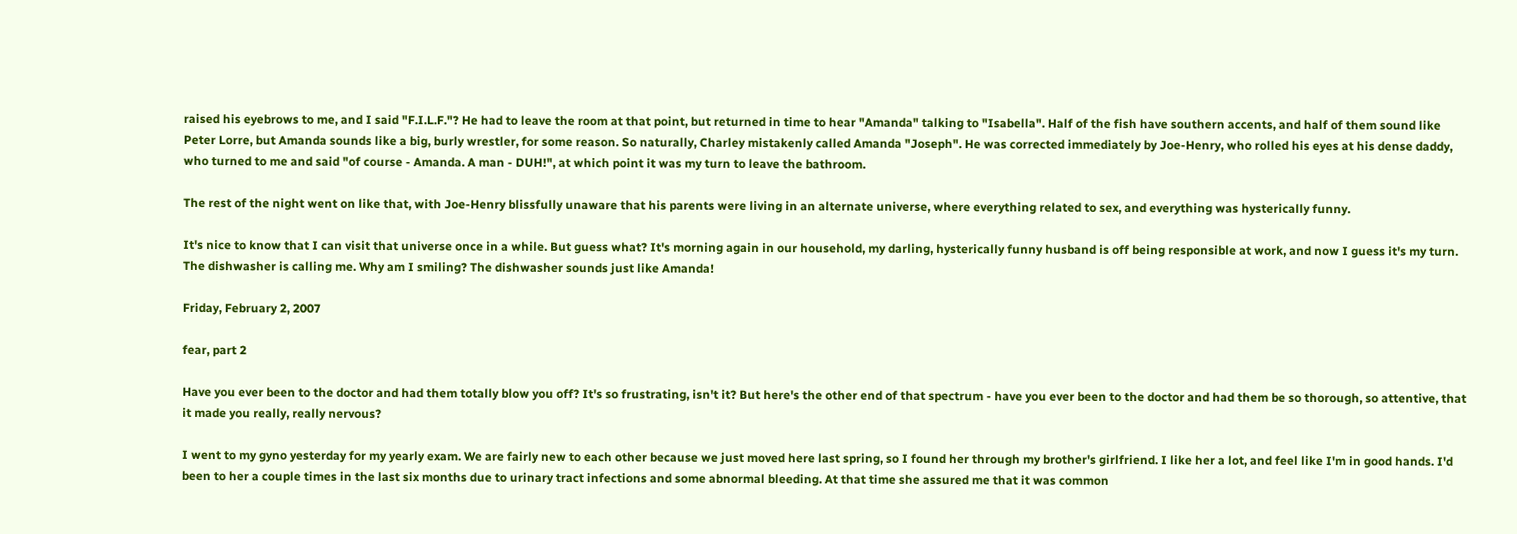raised his eyebrows to me, and I said "F.I.L.F."? He had to leave the room at that point, but returned in time to hear "Amanda" talking to "Isabella". Half of the fish have southern accents, and half of them sound like Peter Lorre, but Amanda sounds like a big, burly wrestler, for some reason. So naturally, Charley mistakenly called Amanda "Joseph". He was corrected immediately by Joe-Henry, who rolled his eyes at his dense daddy, who turned to me and said "of course - Amanda. A man - DUH!", at which point it was my turn to leave the bathroom.

The rest of the night went on like that, with Joe-Henry blissfully unaware that his parents were living in an alternate universe, where everything related to sex, and everything was hysterically funny.

It's nice to know that I can visit that universe once in a while. But guess what? It's morning again in our household, my darling, hysterically funny husband is off being responsible at work, and now I guess it's my turn. The dishwasher is calling me. Why am I smiling? The dishwasher sounds just like Amanda!

Friday, February 2, 2007

fear, part 2

Have you ever been to the doctor and had them totally blow you off? It's so frustrating, isn't it? But here's the other end of that spectrum - have you ever been to the doctor and had them be so thorough, so attentive, that it made you really, really nervous?

I went to my gyno yesterday for my yearly exam. We are fairly new to each other because we just moved here last spring, so I found her through my brother's girlfriend. I like her a lot, and feel like I'm in good hands. I'd been to her a couple times in the last six months due to urinary tract infections and some abnormal bleeding. At that time she assured me that it was common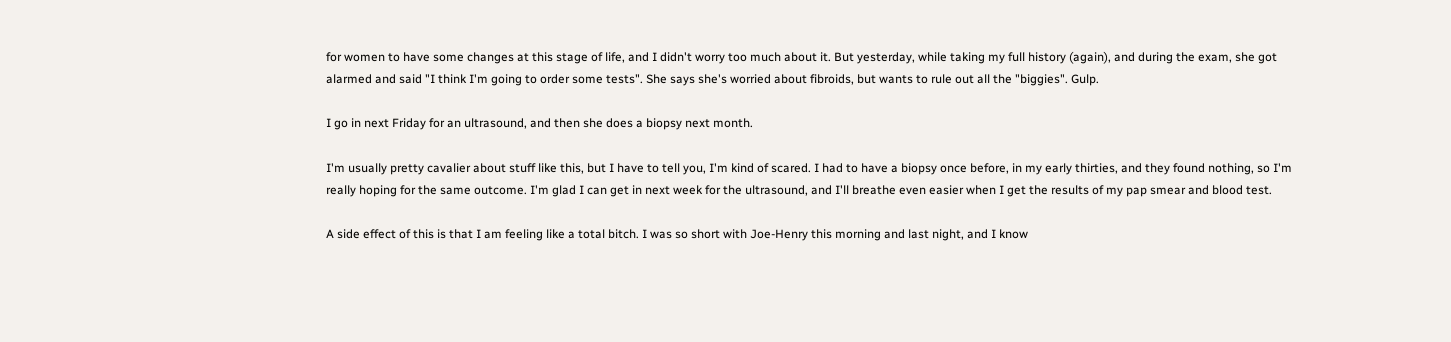for women to have some changes at this stage of life, and I didn't worry too much about it. But yesterday, while taking my full history (again), and during the exam, she got alarmed and said "I think I'm going to order some tests". She says she's worried about fibroids, but wants to rule out all the "biggies". Gulp.

I go in next Friday for an ultrasound, and then she does a biopsy next month.

I'm usually pretty cavalier about stuff like this, but I have to tell you, I'm kind of scared. I had to have a biopsy once before, in my early thirties, and they found nothing, so I'm really hoping for the same outcome. I'm glad I can get in next week for the ultrasound, and I'll breathe even easier when I get the results of my pap smear and blood test.

A side effect of this is that I am feeling like a total bitch. I was so short with Joe-Henry this morning and last night, and I know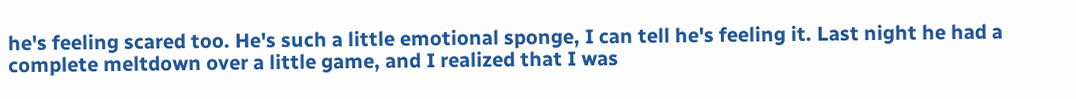he's feeling scared too. He's such a little emotional sponge, I can tell he's feeling it. Last night he had a complete meltdown over a little game, and I realized that I was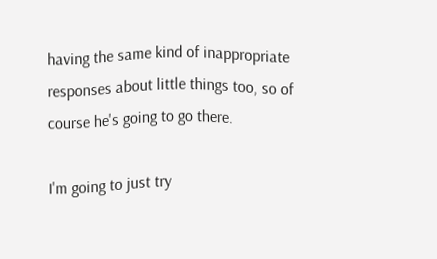having the same kind of inappropriate responses about little things too, so of course he's going to go there.

I'm going to just try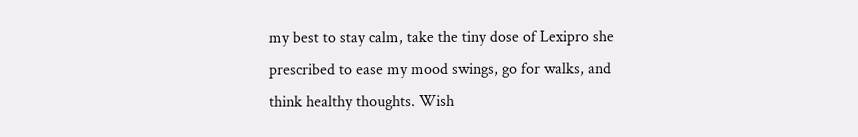my best to stay calm, take the tiny dose of Lexipro she prescribed to ease my mood swings, go for walks, and think healthy thoughts. Wish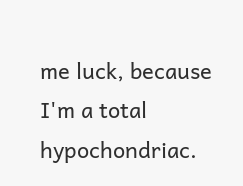me luck, because I'm a total hypochondriac.